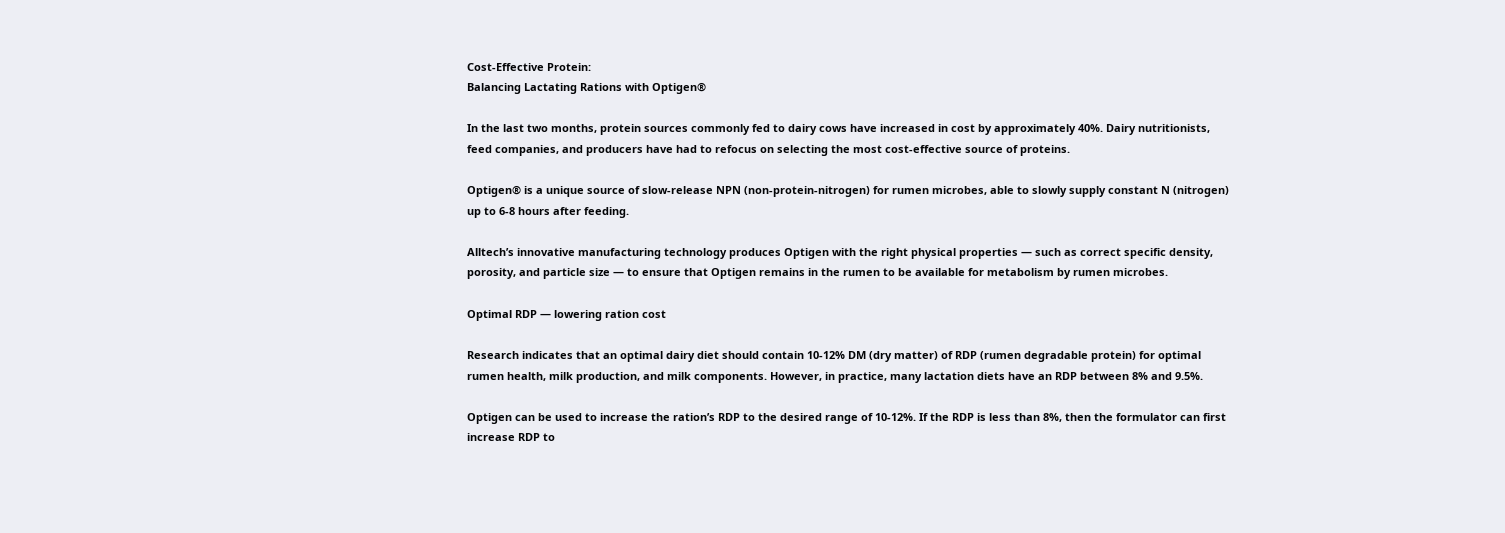Cost-Effective Protein:
Balancing Lactating Rations with Optigen®

In the last two months, protein sources commonly fed to dairy cows have increased in cost by approximately 40%. Dairy nutritionists, feed companies, and producers have had to refocus on selecting the most cost-effective source of proteins.

Optigen® is a unique source of slow-release NPN (non-protein-nitrogen) for rumen microbes, able to slowly supply constant N (nitrogen) up to 6-8 hours after feeding.

Alltech’s innovative manufacturing technology produces Optigen with the right physical properties — such as correct specific density, porosity, and particle size — to ensure that Optigen remains in the rumen to be available for metabolism by rumen microbes.

Optimal RDP — lowering ration cost

Research indicates that an optimal dairy diet should contain 10-12% DM (dry matter) of RDP (rumen degradable protein) for optimal rumen health, milk production, and milk components. However, in practice, many lactation diets have an RDP between 8% and 9.5%.

Optigen can be used to increase the ration’s RDP to the desired range of 10-12%. If the RDP is less than 8%, then the formulator can first increase RDP to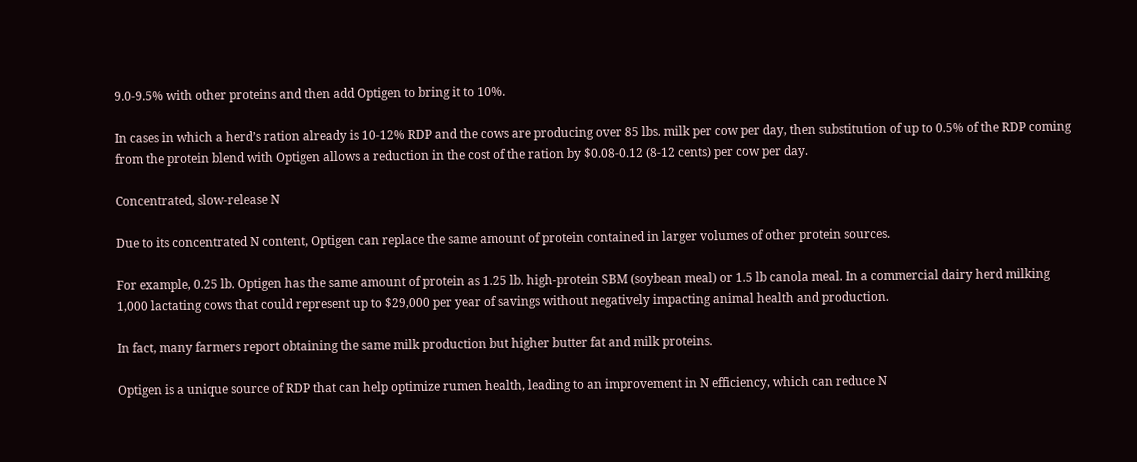9.0-9.5% with other proteins and then add Optigen to bring it to 10%.

In cases in which a herd’s ration already is 10-12% RDP and the cows are producing over 85 lbs. milk per cow per day, then substitution of up to 0.5% of the RDP coming from the protein blend with Optigen allows a reduction in the cost of the ration by $0.08-0.12 (8-12 cents) per cow per day.

Concentrated, slow-release N

Due to its concentrated N content, Optigen can replace the same amount of protein contained in larger volumes of other protein sources.

For example, 0.25 lb. Optigen has the same amount of protein as 1.25 lb. high-protein SBM (soybean meal) or 1.5 lb canola meal. In a commercial dairy herd milking 1,000 lactating cows that could represent up to $29,000 per year of savings without negatively impacting animal health and production.

In fact, many farmers report obtaining the same milk production but higher butter fat and milk proteins.

Optigen is a unique source of RDP that can help optimize rumen health, leading to an improvement in N efficiency, which can reduce N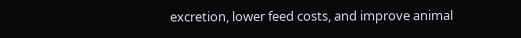excretion, lower feed costs, and improve animal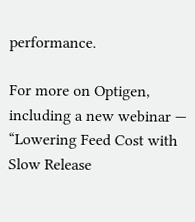performance.

For more on Optigen, including a new webinar — “Lowering Feed Cost with Slow Release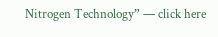Nitrogen Technology” — click here